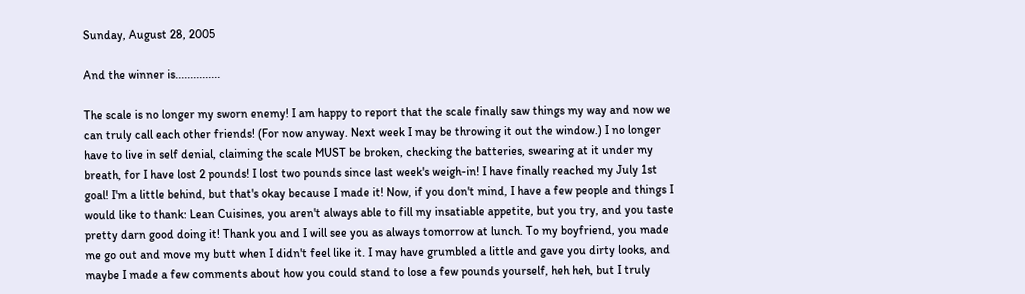Sunday, August 28, 2005

And the winner is...............

The scale is no longer my sworn enemy! I am happy to report that the scale finally saw things my way and now we can truly call each other friends! (For now anyway. Next week I may be throwing it out the window.) I no longer have to live in self denial, claiming the scale MUST be broken, checking the batteries, swearing at it under my breath, for I have lost 2 pounds! I lost two pounds since last week's weigh-in! I have finally reached my July 1st goal! I'm a little behind, but that's okay because I made it! Now, if you don't mind, I have a few people and things I would like to thank: Lean Cuisines, you aren't always able to fill my insatiable appetite, but you try, and you taste pretty darn good doing it! Thank you and I will see you as always tomorrow at lunch. To my boyfriend, you made me go out and move my butt when I didn't feel like it. I may have grumbled a little and gave you dirty looks, and maybe I made a few comments about how you could stand to lose a few pounds yourself, heh heh, but I truly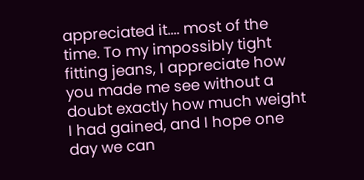appreciated it.... most of the time. To my impossibly tight fitting jeans, I appreciate how you made me see without a doubt exactly how much weight I had gained, and I hope one day we can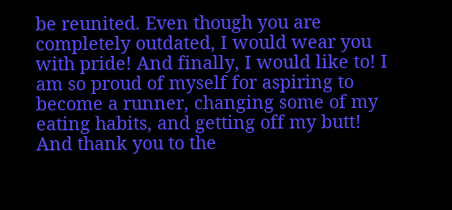be reunited. Even though you are completely outdated, I would wear you with pride! And finally, I would like to! I am so proud of myself for aspiring to become a runner, changing some of my eating habits, and getting off my butt! And thank you to the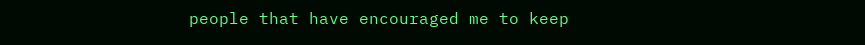people that have encouraged me to keep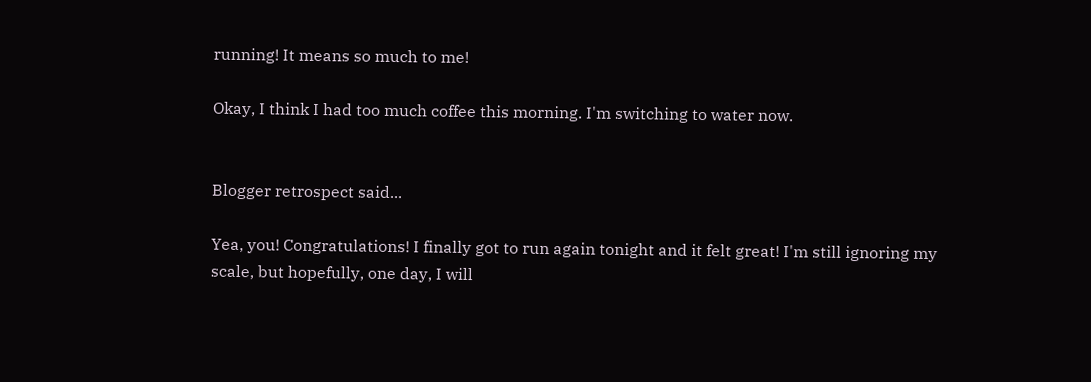running! It means so much to me!

Okay, I think I had too much coffee this morning. I'm switching to water now.


Blogger retrospect said...

Yea, you! Congratulations! I finally got to run again tonight and it felt great! I'm still ignoring my scale, but hopefully, one day, I will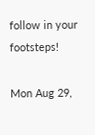follow in your footsteps!

Mon Aug 29,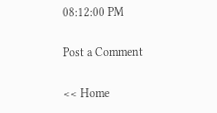08:12:00 PM

Post a Comment

<< Home